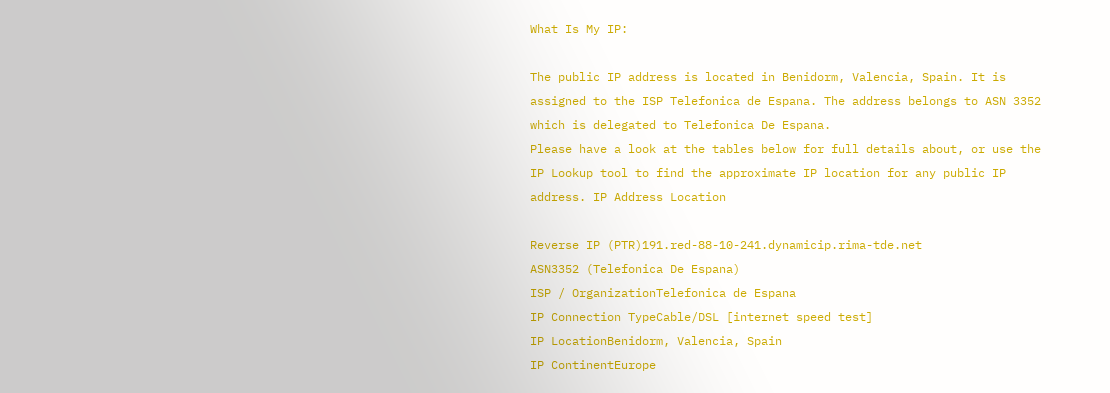What Is My IP:

The public IP address is located in Benidorm, Valencia, Spain. It is assigned to the ISP Telefonica de Espana. The address belongs to ASN 3352 which is delegated to Telefonica De Espana.
Please have a look at the tables below for full details about, or use the IP Lookup tool to find the approximate IP location for any public IP address. IP Address Location

Reverse IP (PTR)191.red-88-10-241.dynamicip.rima-tde.net
ASN3352 (Telefonica De Espana)
ISP / OrganizationTelefonica de Espana
IP Connection TypeCable/DSL [internet speed test]
IP LocationBenidorm, Valencia, Spain
IP ContinentEurope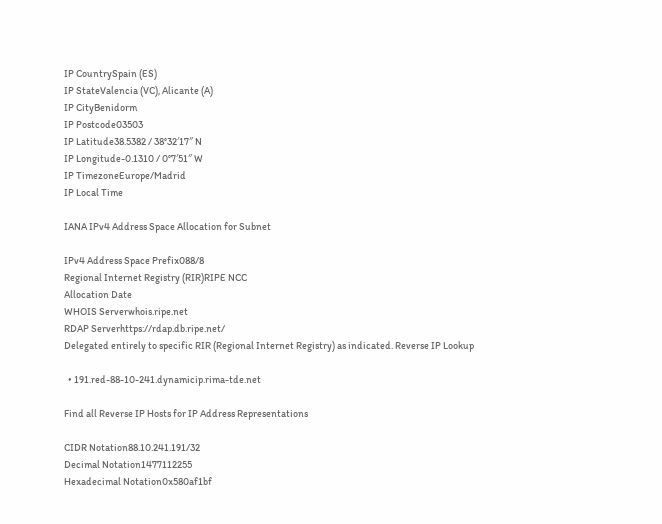IP CountrySpain (ES)
IP StateValencia (VC), Alicante (A)
IP CityBenidorm
IP Postcode03503
IP Latitude38.5382 / 38°32′17″ N
IP Longitude-0.1310 / 0°7′51″ W
IP TimezoneEurope/Madrid
IP Local Time

IANA IPv4 Address Space Allocation for Subnet

IPv4 Address Space Prefix088/8
Regional Internet Registry (RIR)RIPE NCC
Allocation Date
WHOIS Serverwhois.ripe.net
RDAP Serverhttps://rdap.db.ripe.net/
Delegated entirely to specific RIR (Regional Internet Registry) as indicated. Reverse IP Lookup

  • 191.red-88-10-241.dynamicip.rima-tde.net

Find all Reverse IP Hosts for IP Address Representations

CIDR Notation88.10.241.191/32
Decimal Notation1477112255
Hexadecimal Notation0x580af1bf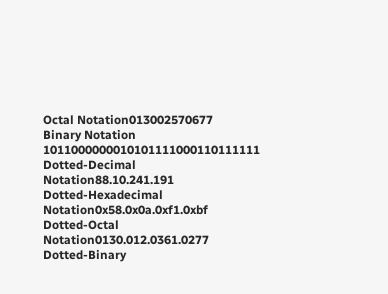Octal Notation013002570677
Binary Notation 1011000000010101111000110111111
Dotted-Decimal Notation88.10.241.191
Dotted-Hexadecimal Notation0x58.0x0a.0xf1.0xbf
Dotted-Octal Notation0130.012.0361.0277
Dotted-Binary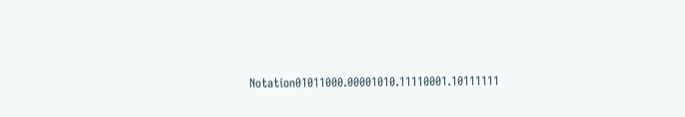Notation01011000.00001010.11110001.10111111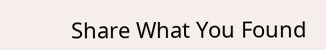Share What You Found